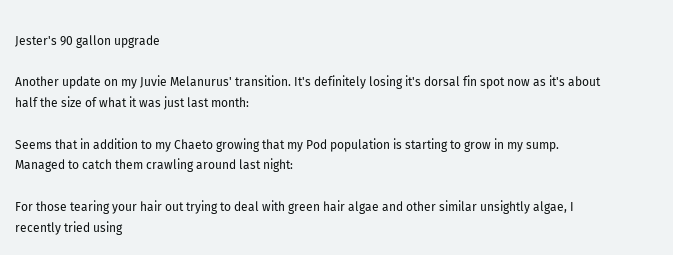Jester's 90 gallon upgrade

Another update on my Juvie Melanurus' transition. It's definitely losing it's dorsal fin spot now as it's about half the size of what it was just last month:

Seems that in addition to my Chaeto growing that my Pod population is starting to grow in my sump. Managed to catch them crawling around last night:

For those tearing your hair out trying to deal with green hair algae and other similar unsightly algae, I recently tried using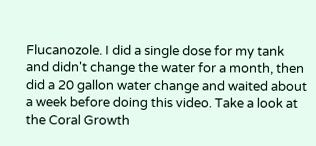Flucanozole. I did a single dose for my tank and didn't change the water for a month, then did a 20 gallon water change and waited about a week before doing this video. Take a look at the Coral Growth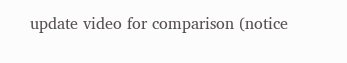update video for comparison (notice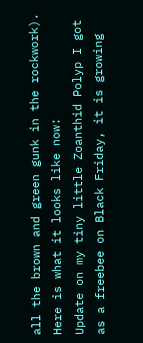all the brown and green gunk in the rockwork). Here is what it looks like now:
Update on my tiny little Zoanthid Polyp I got as a freebee on Black Friday, it is growing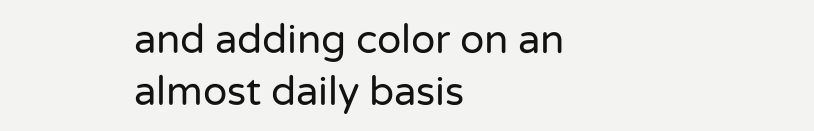and adding color on an almost daily basis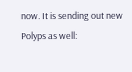now. It is sending out new Polyps as well: